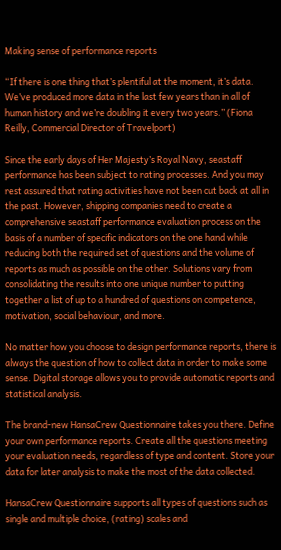Making sense of performance reports

“If there is one thing that’s plentiful at the moment, it’s data. We’ve produced more data in the last few years than in all of human history and we’re doubling it every two years.” (Fiona Reilly, Commercial Director of Travelport)

Since the early days of Her Majesty’s Royal Navy, seastaff performance has been subject to rating processes. And you may rest assured that rating activities have not been cut back at all in the past. However, shipping companies need to create a comprehensive seastaff performance evaluation process on the basis of a number of specific indicators on the one hand while reducing both the required set of questions and the volume of reports as much as possible on the other. Solutions vary from consolidating the results into one unique number to putting together a list of up to a hundred of questions on competence, motivation, social behaviour, and more.

No matter how you choose to design performance reports, there is always the question of how to collect data in order to make some sense. Digital storage allows you to provide automatic reports and statistical analysis.

The brand-new HansaCrew Questionnaire takes you there. Define your own performance reports. Create all the questions meeting your evaluation needs, regardless of type and content. Store your data for later analysis to make the most of the data collected.

HansaCrew Questionnaire supports all types of questions such as single and multiple choice, (rating) scales and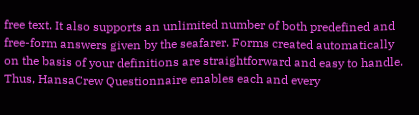free text. It also supports an unlimited number of both predefined and free-form answers given by the seafarer. Forms created automatically on the basis of your definitions are straightforward and easy to handle. Thus, HansaCrew Questionnaire enables each and every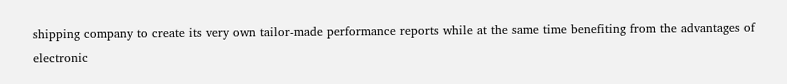shipping company to create its very own tailor-made performance reports while at the same time benefiting from the advantages of electronic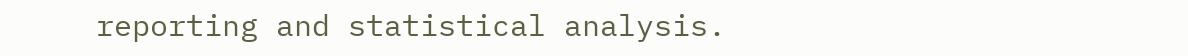reporting and statistical analysis.